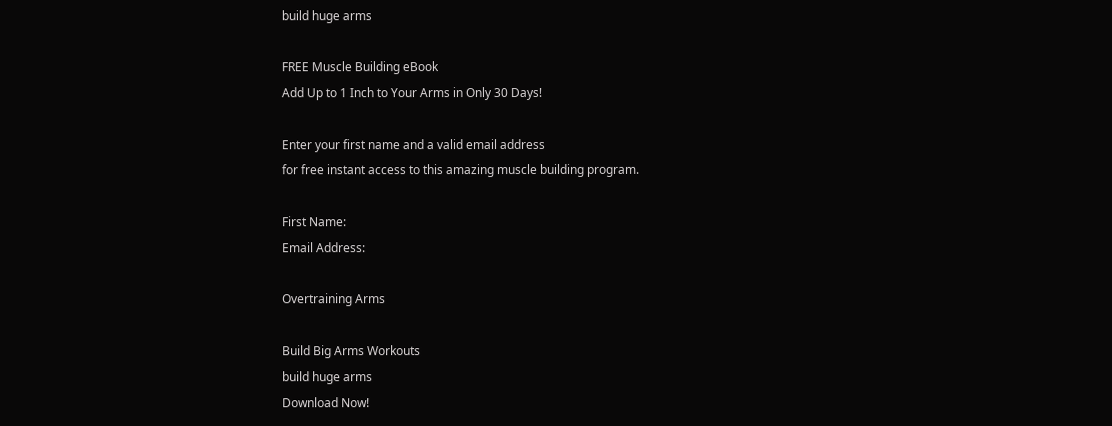build huge arms

FREE Muscle Building eBook
Add Up to 1 Inch to Your Arms in Only 30 Days!

Enter your first name and a valid email address
for free instant access to this amazing muscle building program.

First Name:
Email Address:

Overtraining Arms

Build Big Arms Workouts
build huge arms
Download Now!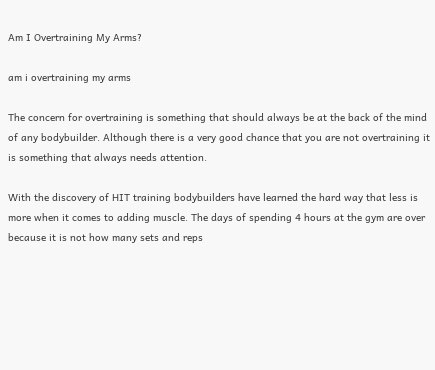Am I Overtraining My Arms?

am i overtraining my arms

The concern for overtraining is something that should always be at the back of the mind of any bodybuilder. Although there is a very good chance that you are not overtraining it is something that always needs attention.

With the discovery of HIT training bodybuilders have learned the hard way that less is more when it comes to adding muscle. The days of spending 4 hours at the gym are over because it is not how many sets and reps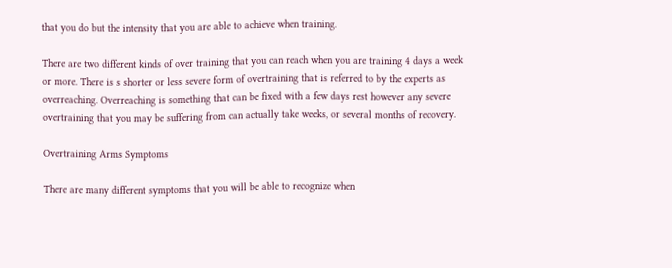that you do but the intensity that you are able to achieve when training.

There are two different kinds of over training that you can reach when you are training 4 days a week or more. There is s shorter or less severe form of overtraining that is referred to by the experts as overreaching. Overreaching is something that can be fixed with a few days rest however any severe overtraining that you may be suffering from can actually take weeks, or several months of recovery.

Overtraining Arms Symptoms

There are many different symptoms that you will be able to recognize when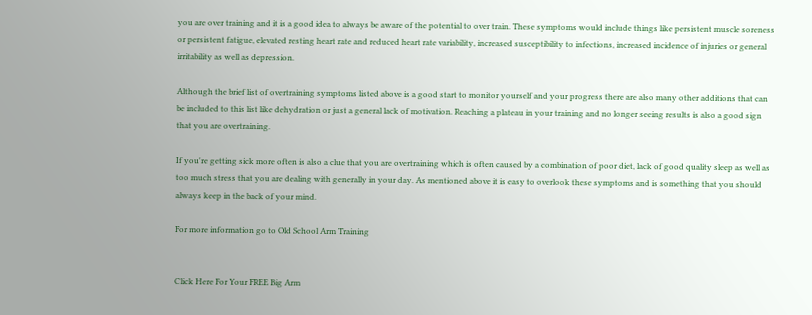you are over training and it is a good idea to always be aware of the potential to over train. These symptoms would include things like persistent muscle soreness or persistent fatigue, elevated resting heart rate and reduced heart rate variability, increased susceptibility to infections, increased incidence of injuries or general irritability as well as depression.

Although the brief list of overtraining symptoms listed above is a good start to monitor yourself and your progress there are also many other additions that can be included to this list like dehydration or just a general lack of motivation. Reaching a plateau in your training and no longer seeing results is also a good sign that you are overtraining.

If you're getting sick more often is also a clue that you are overtraining which is often caused by a combination of poor diet, lack of good quality sleep as well as too much stress that you are dealing with generally in your day. As mentioned above it is easy to overlook these symptoms and is something that you should always keep in the back of your mind.

For more information go to Old School Arm Training


Click Here For Your FREE Big Arm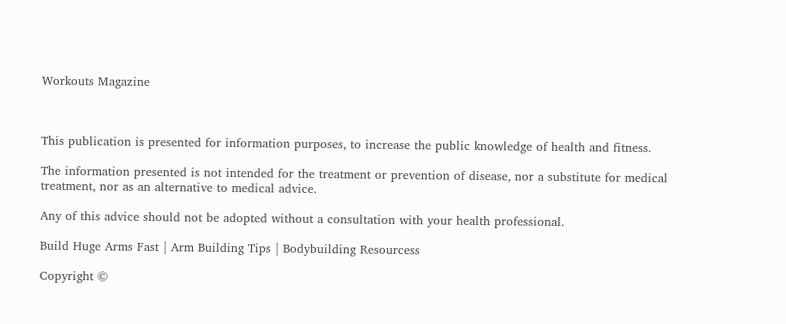Workouts Magazine



This publication is presented for information purposes, to increase the public knowledge of health and fitness.

The information presented is not intended for the treatment or prevention of disease, nor a substitute for medical treatment, nor as an alternative to medical advice.

Any of this advice should not be adopted without a consultation with your health professional.

Build Huge Arms Fast | Arm Building Tips | Bodybuilding Resourcess

Copyright ©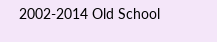2002-2014 Old School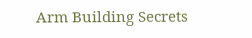Arm Building Secrets